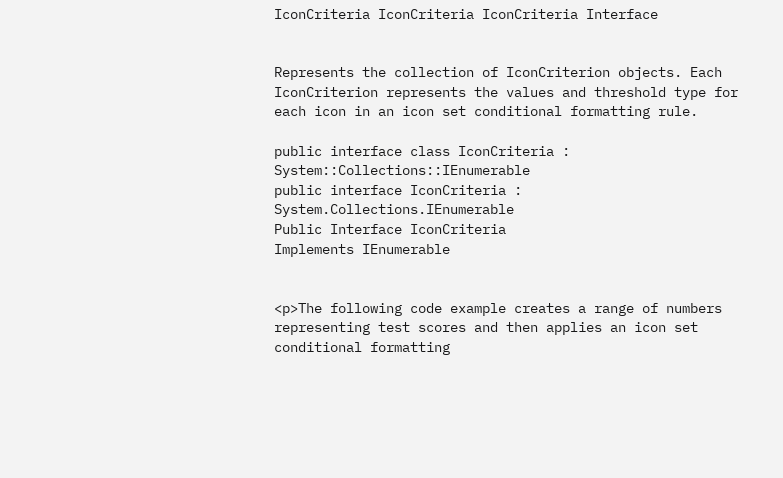IconCriteria IconCriteria IconCriteria Interface


Represents the collection of IconCriterion objects. Each IconCriterion represents the values and threshold type for each icon in an icon set conditional formatting rule.

public interface class IconCriteria : System::Collections::IEnumerable
public interface IconCriteria : System.Collections.IEnumerable
Public Interface IconCriteria
Implements IEnumerable


<p>The following code example creates a range of numbers representing test scores and then applies an icon set conditional formatting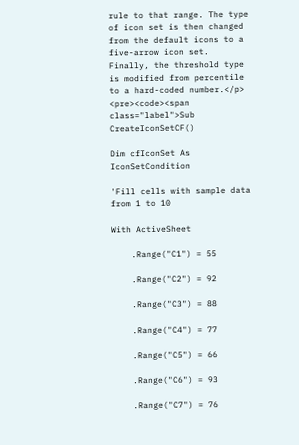rule to that range. The type of icon set is then changed from the default icons to a five-arrow icon set. Finally, the threshold type is modified from percentile to a hard-coded number.</p>
<pre><code><span class="label">Sub CreateIconSetCF()

Dim cfIconSet As IconSetCondition

'Fill cells with sample data from 1 to 10

With ActiveSheet

    .Range("C1") = 55

    .Range("C2") = 92

    .Range("C3") = 88

    .Range("C4") = 77

    .Range("C5") = 66

    .Range("C6") = 93

    .Range("C7") = 76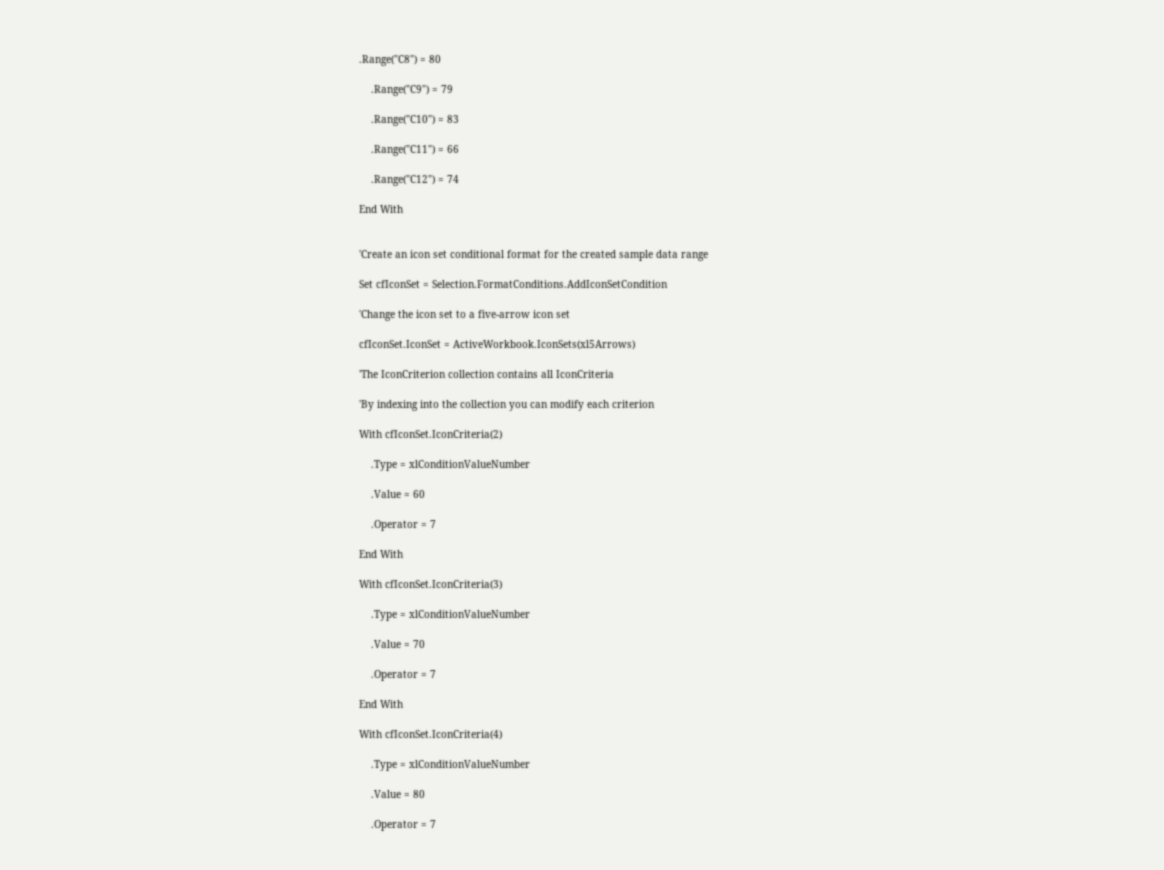.Range("C8") = 80

    .Range("C9") = 79

    .Range("C10") = 83

    .Range("C11") = 66

    .Range("C12") = 74

End With


'Create an icon set conditional format for the created sample data range

Set cfIconSet = Selection.FormatConditions.AddIconSetCondition

'Change the icon set to a five-arrow icon set

cfIconSet.IconSet = ActiveWorkbook.IconSets(xl5Arrows)

'The IconCriterion collection contains all IconCriteria

'By indexing into the collection you can modify each criterion

With cfIconSet.IconCriteria(2)

    .Type = xlConditionValueNumber

    .Value = 60

    .Operator = 7

End With

With cfIconSet.IconCriteria(3)

    .Type = xlConditionValueNumber

    .Value = 70

    .Operator = 7

End With

With cfIconSet.IconCriteria(4)

    .Type = xlConditionValueNumber

    .Value = 80

    .Operator = 7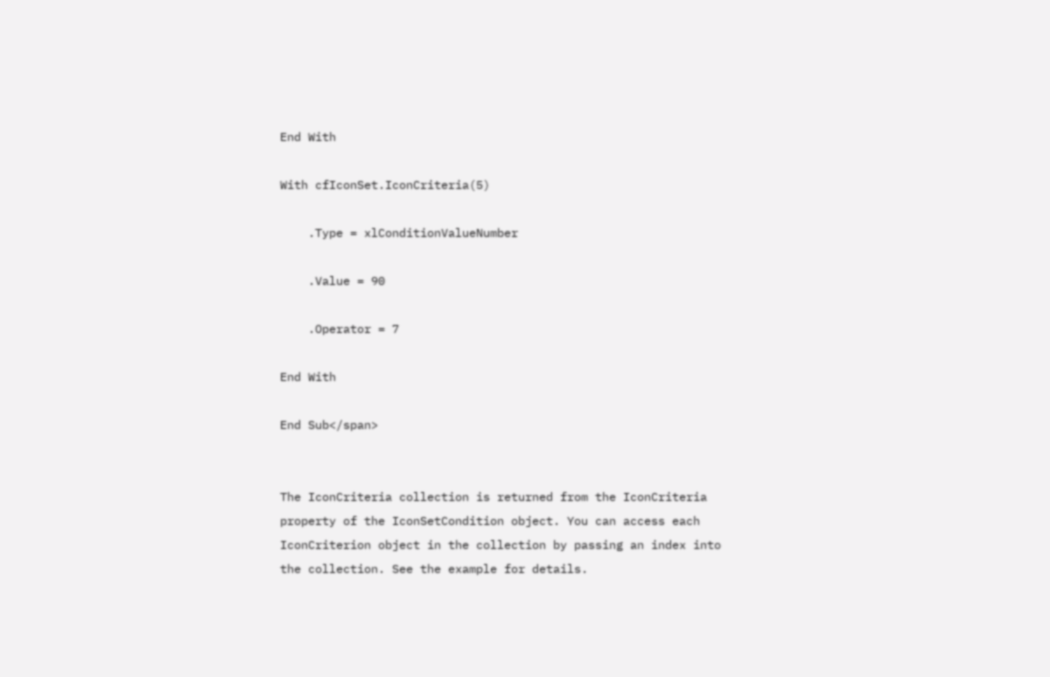End With

With cfIconSet.IconCriteria(5)

    .Type = xlConditionValueNumber

    .Value = 90

    .Operator = 7

End With

End Sub</span>


The IconCriteria collection is returned from the IconCriteria property of the IconSetCondition object. You can access each IconCriterion object in the collection by passing an index into the collection. See the example for details.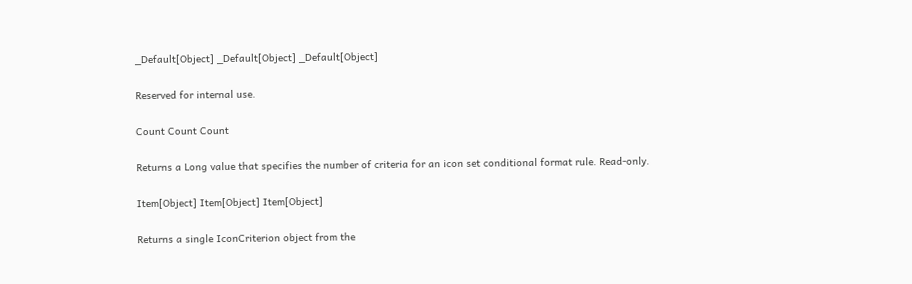_Default[Object] _Default[Object] _Default[Object]

Reserved for internal use.

Count Count Count

Returns a Long value that specifies the number of criteria for an icon set conditional format rule. Read-only.

Item[Object] Item[Object] Item[Object]

Returns a single IconCriterion object from the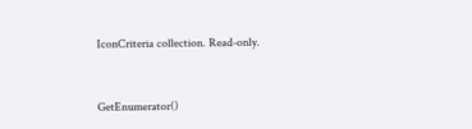IconCriteria collection. Read-only.


GetEnumerator()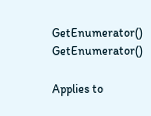GetEnumerator() GetEnumerator()

Applies to